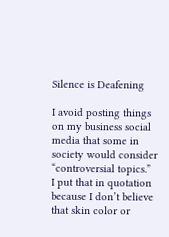Silence is Deafening

I avoid posting things on my business social media that some in society would consider “controversial topics.”  I put that in quotation because I don’t believe that skin color or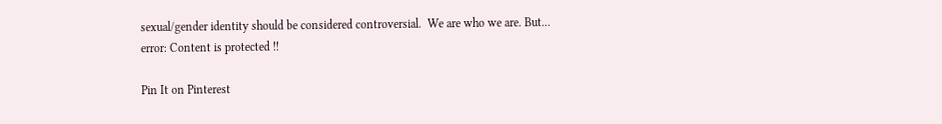sexual/gender identity should be considered controversial.  We are who we are. But...
error: Content is protected !!

Pin It on Pinterest